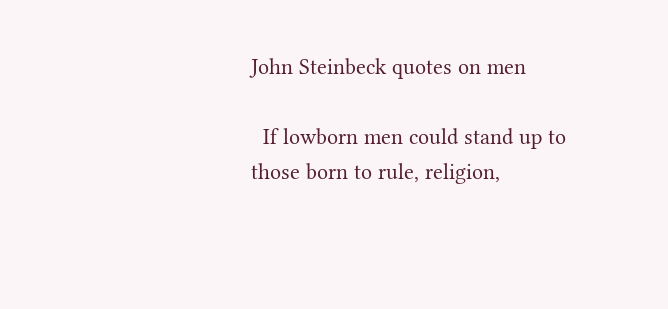John Steinbeck quotes on men

  If lowborn men could stand up to those born to rule, religion,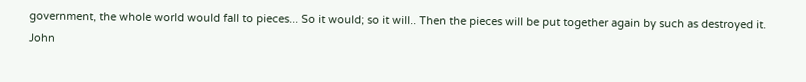government, the whole world would fall to pieces... So it would; so it will.. Then the pieces will be put together again by such as destroyed it.
John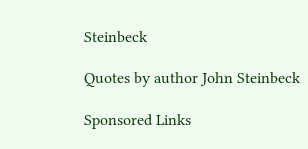Steinbeck

Quotes by author John Steinbeck

Sponsored Links